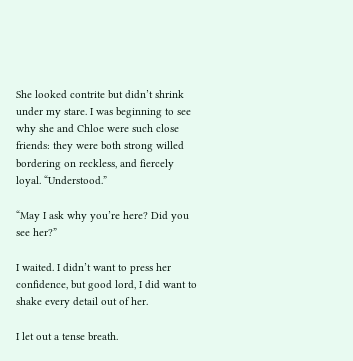She looked contrite but didn’t shrink under my stare. I was beginning to see why she and Chloe were such close friends: they were both strong willed bordering on reckless, and fiercely loyal. “Understood.”

“May I ask why you’re here? Did you see her?”

I waited. I didn’t want to press her confidence, but good lord, I did want to shake every detail out of her.

I let out a tense breath.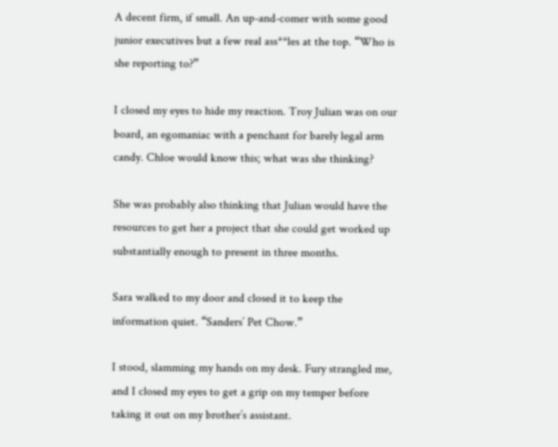A decent firm, if small. An up-and-comer with some good junior executives but a few real ass**les at the top. “Who is she reporting to?”

I closed my eyes to hide my reaction. Troy Julian was on our board, an egomaniac with a penchant for barely legal arm candy. Chloe would know this; what was she thinking?

She was probably also thinking that Julian would have the resources to get her a project that she could get worked up substantially enough to present in three months.

Sara walked to my door and closed it to keep the information quiet. “Sanders’ Pet Chow.”

I stood, slamming my hands on my desk. Fury strangled me, and I closed my eyes to get a grip on my temper before taking it out on my brother’s assistant.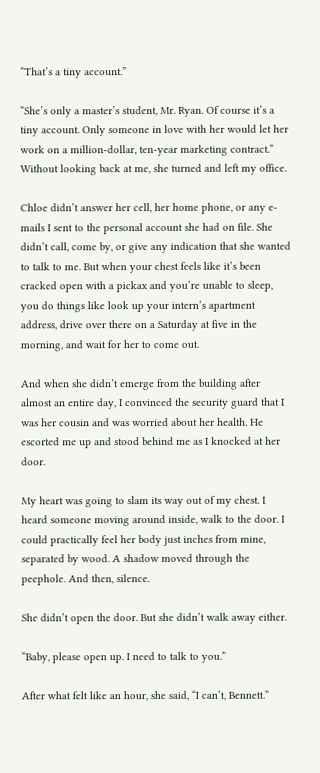“That’s a tiny account.”

“She’s only a master’s student, Mr. Ryan. Of course it’s a tiny account. Only someone in love with her would let her work on a million-dollar, ten-year marketing contract.” Without looking back at me, she turned and left my office.

Chloe didn’t answer her cell, her home phone, or any e-mails I sent to the personal account she had on file. She didn’t call, come by, or give any indication that she wanted to talk to me. But when your chest feels like it’s been cracked open with a pickax and you’re unable to sleep, you do things like look up your intern’s apartment address, drive over there on a Saturday at five in the morning, and wait for her to come out.

And when she didn’t emerge from the building after almost an entire day, I convinced the security guard that I was her cousin and was worried about her health. He escorted me up and stood behind me as I knocked at her door.

My heart was going to slam its way out of my chest. I heard someone moving around inside, walk to the door. I could practically feel her body just inches from mine, separated by wood. A shadow moved through the peephole. And then, silence.

She didn’t open the door. But she didn’t walk away either.

“Baby, please open up. I need to talk to you.”

After what felt like an hour, she said, “I can’t, Bennett.”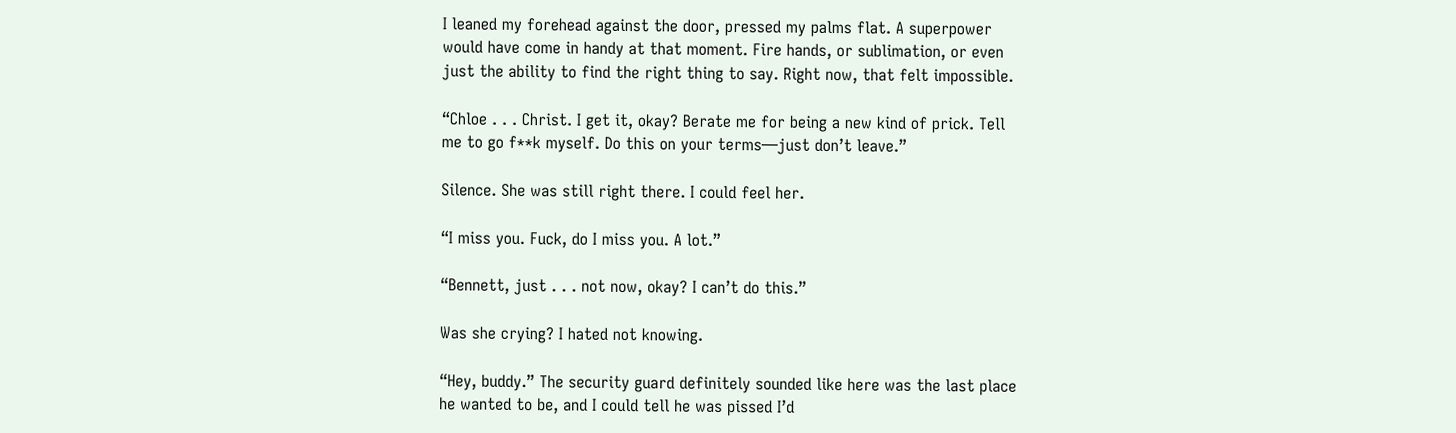I leaned my forehead against the door, pressed my palms flat. A superpower would have come in handy at that moment. Fire hands, or sublimation, or even just the ability to find the right thing to say. Right now, that felt impossible.

“Chloe . . . Christ. I get it, okay? Berate me for being a new kind of prick. Tell me to go f**k myself. Do this on your terms—just don’t leave.”

Silence. She was still right there. I could feel her.

“I miss you. Fuck, do I miss you. A lot.”

“Bennett, just . . . not now, okay? I can’t do this.”

Was she crying? I hated not knowing.

“Hey, buddy.” The security guard definitely sounded like here was the last place he wanted to be, and I could tell he was pissed I’d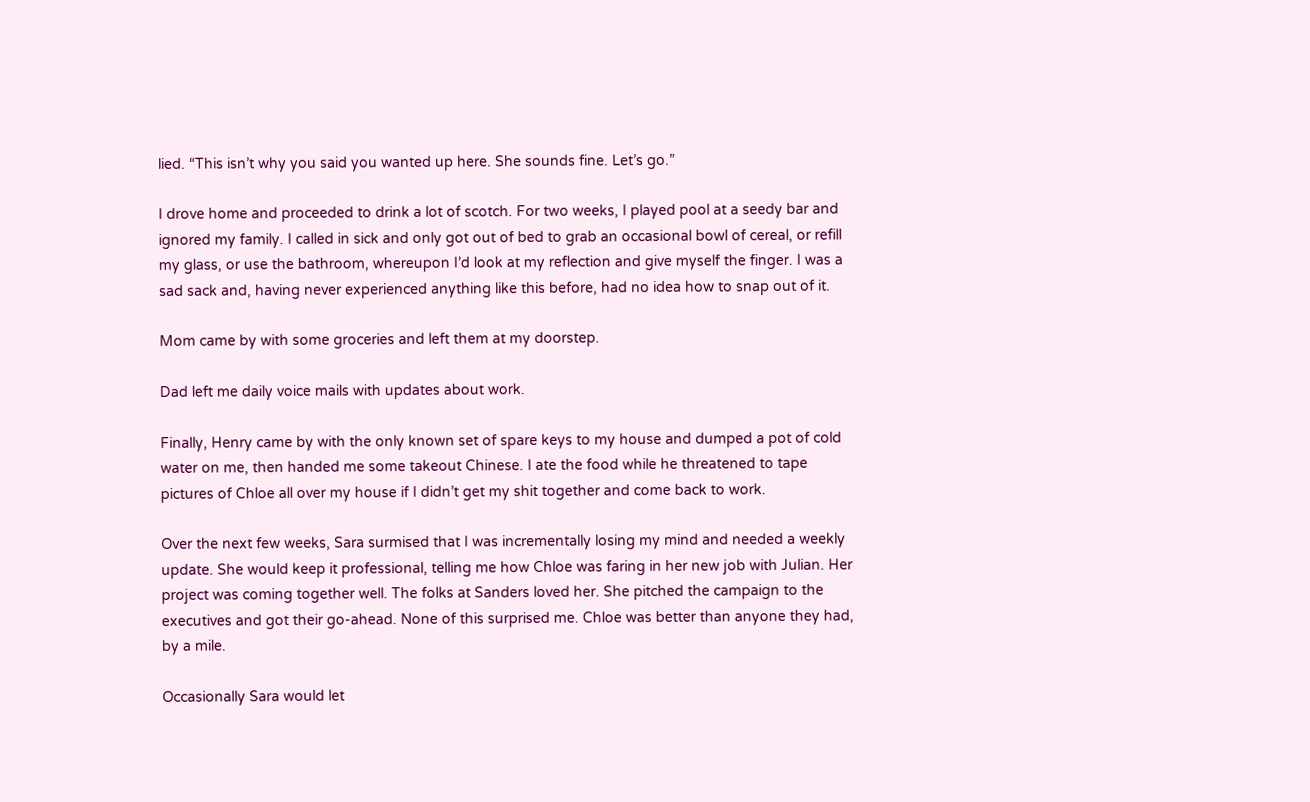lied. “This isn’t why you said you wanted up here. She sounds fine. Let’s go.”

I drove home and proceeded to drink a lot of scotch. For two weeks, I played pool at a seedy bar and ignored my family. I called in sick and only got out of bed to grab an occasional bowl of cereal, or refill my glass, or use the bathroom, whereupon I’d look at my reflection and give myself the finger. I was a sad sack and, having never experienced anything like this before, had no idea how to snap out of it.

Mom came by with some groceries and left them at my doorstep.

Dad left me daily voice mails with updates about work.

Finally, Henry came by with the only known set of spare keys to my house and dumped a pot of cold water on me, then handed me some takeout Chinese. I ate the food while he threatened to tape pictures of Chloe all over my house if I didn’t get my shit together and come back to work.

Over the next few weeks, Sara surmised that I was incrementally losing my mind and needed a weekly update. She would keep it professional, telling me how Chloe was faring in her new job with Julian. Her project was coming together well. The folks at Sanders loved her. She pitched the campaign to the executives and got their go-ahead. None of this surprised me. Chloe was better than anyone they had, by a mile.

Occasionally Sara would let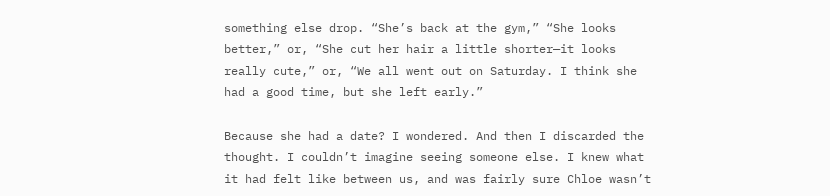something else drop. “She’s back at the gym,” “She looks better,” or, “She cut her hair a little shorter—it looks really cute,” or, “We all went out on Saturday. I think she had a good time, but she left early.”

Because she had a date? I wondered. And then I discarded the thought. I couldn’t imagine seeing someone else. I knew what it had felt like between us, and was fairly sure Chloe wasn’t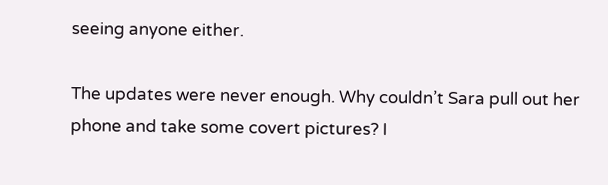seeing anyone either.

The updates were never enough. Why couldn’t Sara pull out her phone and take some covert pictures? I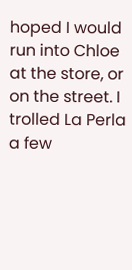hoped I would run into Chloe at the store, or on the street. I trolled La Perla a few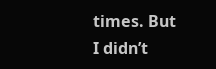times. But I didn’t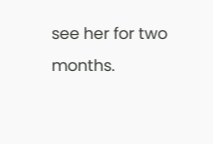see her for two months.